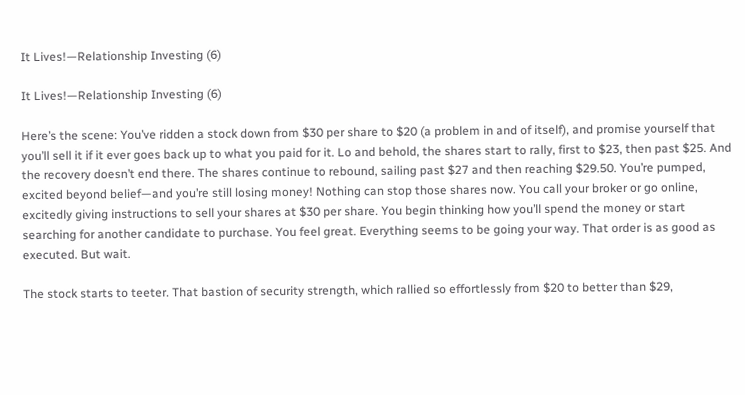It Lives!—Relationship Investing (6)

It Lives!—Relationship Investing (6)

Here’s the scene: You’ve ridden a stock down from $30 per share to $20 (a problem in and of itself), and promise yourself that you’ll sell it if it ever goes back up to what you paid for it. Lo and behold, the shares start to rally, first to $23, then past $25. And the recovery doesn’t end there. The shares continue to rebound, sailing past $27 and then reaching $29.50. You’re pumped, excited beyond belief—and you’re still losing money! Nothing can stop those shares now. You call your broker or go online, excitedly giving instructions to sell your shares at $30 per share. You begin thinking how you’ll spend the money or start searching for another candidate to purchase. You feel great. Everything seems to be going your way. That order is as good as executed. But wait.

The stock starts to teeter. That bastion of security strength, which rallied so effortlessly from $20 to better than $29,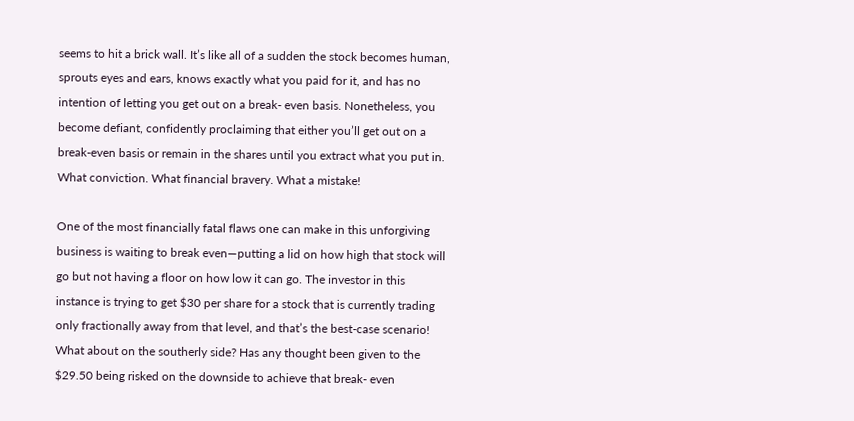seems to hit a brick wall. It’s like all of a sudden the stock becomes human, sprouts eyes and ears, knows exactly what you paid for it, and has no intention of letting you get out on a break- even basis. Nonetheless, you become defiant, confidently proclaiming that either you’ll get out on a break-even basis or remain in the shares until you extract what you put in. What conviction. What financial bravery. What a mistake!

One of the most financially fatal flaws one can make in this unforgiving business is waiting to break even—putting a lid on how high that stock will go but not having a floor on how low it can go. The investor in this instance is trying to get $30 per share for a stock that is currently trading only fractionally away from that level, and that’s the best-case scenario! What about on the southerly side? Has any thought been given to the $29.50 being risked on the downside to achieve that break- even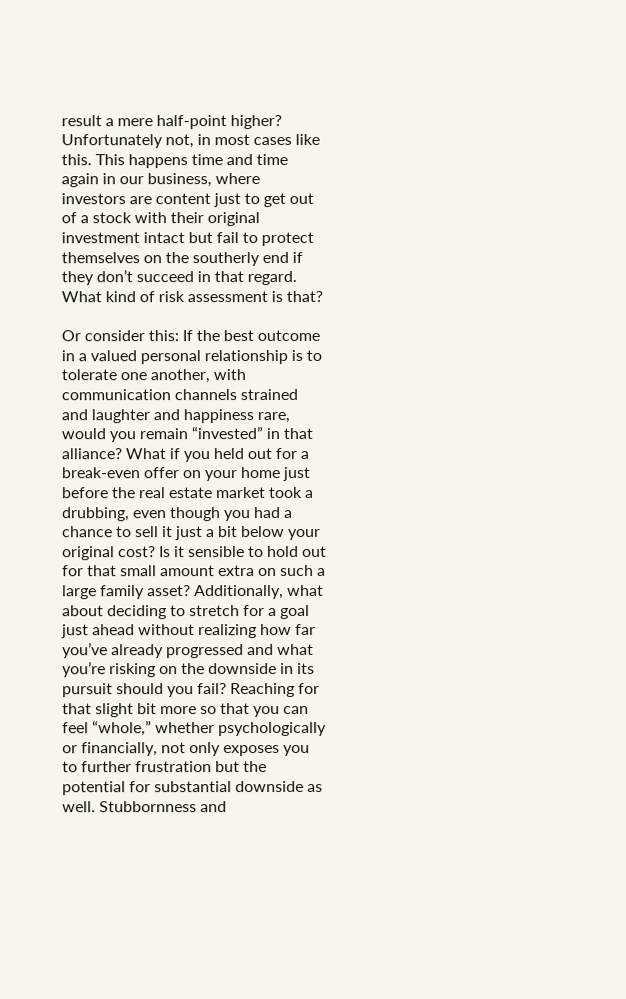result a mere half-point higher? Unfortunately not, in most cases like this. This happens time and time again in our business, where investors are content just to get out of a stock with their original investment intact but fail to protect themselves on the southerly end if they don’t succeed in that regard. What kind of risk assessment is that?

Or consider this: If the best outcome in a valued personal relationship is to tolerate one another, with communication channels strained and laughter and happiness rare, would you remain “invested” in that alliance? What if you held out for a break-even offer on your home just before the real estate market took a drubbing, even though you had a chance to sell it just a bit below your original cost? Is it sensible to hold out for that small amount extra on such a large family asset? Additionally, what about deciding to stretch for a goal just ahead without realizing how far you’ve already progressed and what you’re risking on the downside in its pursuit should you fail? Reaching for that slight bit more so that you can feel “whole,” whether psychologically or financially, not only exposes you to further frustration but the potential for substantial downside as well. Stubbornness and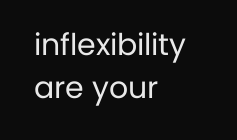inflexibility are your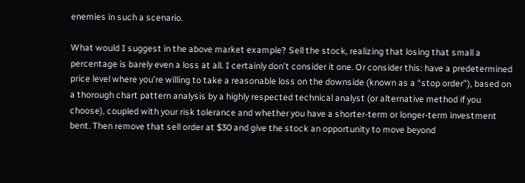enemies in such a scenario.

What would I suggest in the above market example? Sell the stock, realizing that losing that small a percentage is barely even a loss at all. I certainly don’t consider it one. Or consider this: have a predetermined price level where you’re willing to take a reasonable loss on the downside (known as a “stop order”), based on a thorough chart pattern analysis by a highly respected technical analyst (or alternative method if you choose), coupled with your risk tolerance and whether you have a shorter-term or longer-term investment bent. Then remove that sell order at $30 and give the stock an opportunity to move beyond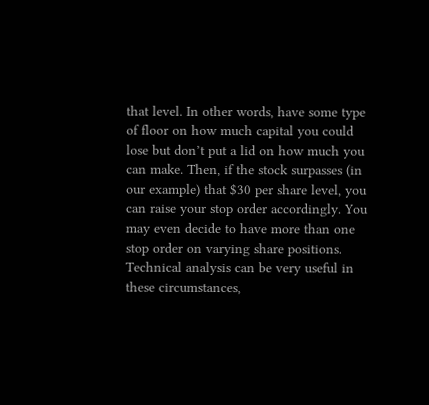that level. In other words, have some type of floor on how much capital you could lose but don’t put a lid on how much you can make. Then, if the stock surpasses (in our example) that $30 per share level, you can raise your stop order accordingly. You may even decide to have more than one stop order on varying share positions. Technical analysis can be very useful in these circumstances,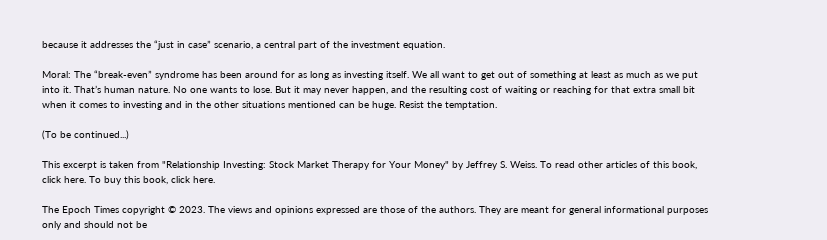because it addresses the “just in case” scenario, a central part of the investment equation.

Moral: The “break-even” syndrome has been around for as long as investing itself. We all want to get out of something at least as much as we put into it. That’s human nature. No one wants to lose. But it may never happen, and the resulting cost of waiting or reaching for that extra small bit when it comes to investing and in the other situations mentioned can be huge. Resist the temptation.

(To be continued...)

This excerpt is taken from "Relationship Investing: Stock Market Therapy for Your Money" by Jeffrey S. Weiss. To read other articles of this book, click here. To buy this book, click here.

The Epoch Times copyright © 2023. The views and opinions expressed are those of the authors. They are meant for general informational purposes only and should not be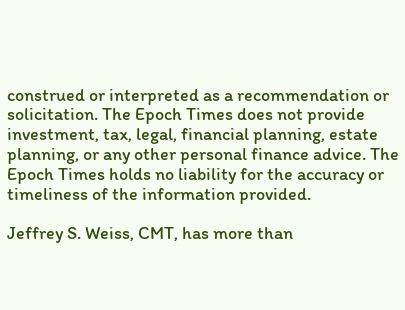construed or interpreted as a recommendation or solicitation. The Epoch Times does not provide investment, tax, legal, financial planning, estate planning, or any other personal finance advice. The Epoch Times holds no liability for the accuracy or timeliness of the information provided.

Jeffrey S. Weiss, CMT, has more than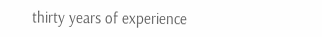thirty years of experience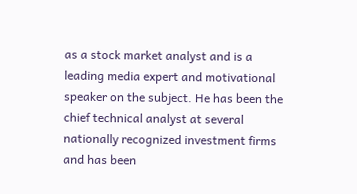as a stock market analyst and is a leading media expert and motivational speaker on the subject. He has been the chief technical analyst at several nationally recognized investment firms and has been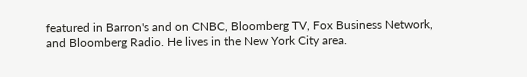featured in Barron's and on CNBC, Bloomberg TV, Fox Business Network, and Bloomberg Radio. He lives in the New York City area.